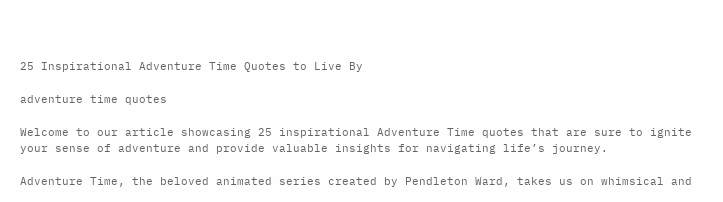25 Inspirational Adventure Time Quotes to Live By

adventure time quotes

Welcome to our article showcasing 25 inspirational Adventure Time quotes that are sure to ignite your sense of adventure and provide valuable insights for navigating life’s journey.

Adventure Time, the beloved animated series created by Pendleton Ward, takes us on whimsical and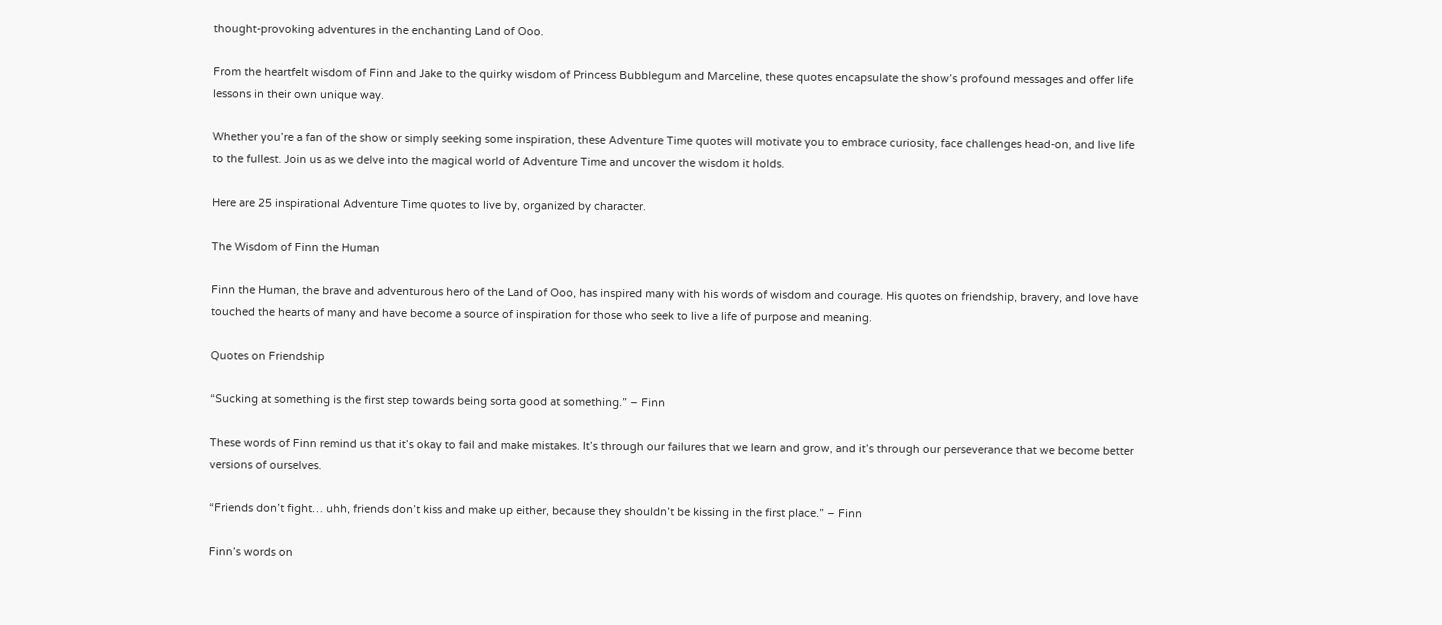thought-provoking adventures in the enchanting Land of Ooo.

From the heartfelt wisdom of Finn and Jake to the quirky wisdom of Princess Bubblegum and Marceline, these quotes encapsulate the show’s profound messages and offer life lessons in their own unique way.

Whether you’re a fan of the show or simply seeking some inspiration, these Adventure Time quotes will motivate you to embrace curiosity, face challenges head-on, and live life to the fullest. Join us as we delve into the magical world of Adventure Time and uncover the wisdom it holds.

Here are 25 inspirational Adventure Time quotes to live by, organized by character.

The Wisdom of Finn the Human

Finn the Human, the brave and adventurous hero of the Land of Ooo, has inspired many with his words of wisdom and courage. His quotes on friendship, bravery, and love have touched the hearts of many and have become a source of inspiration for those who seek to live a life of purpose and meaning.

Quotes on Friendship

“Sucking at something is the first step towards being sorta good at something.” – Finn

These words of Finn remind us that it’s okay to fail and make mistakes. It’s through our failures that we learn and grow, and it’s through our perseverance that we become better versions of ourselves.

“Friends don’t fight… uhh, friends don’t kiss and make up either, because they shouldn’t be kissing in the first place.” – Finn

Finn’s words on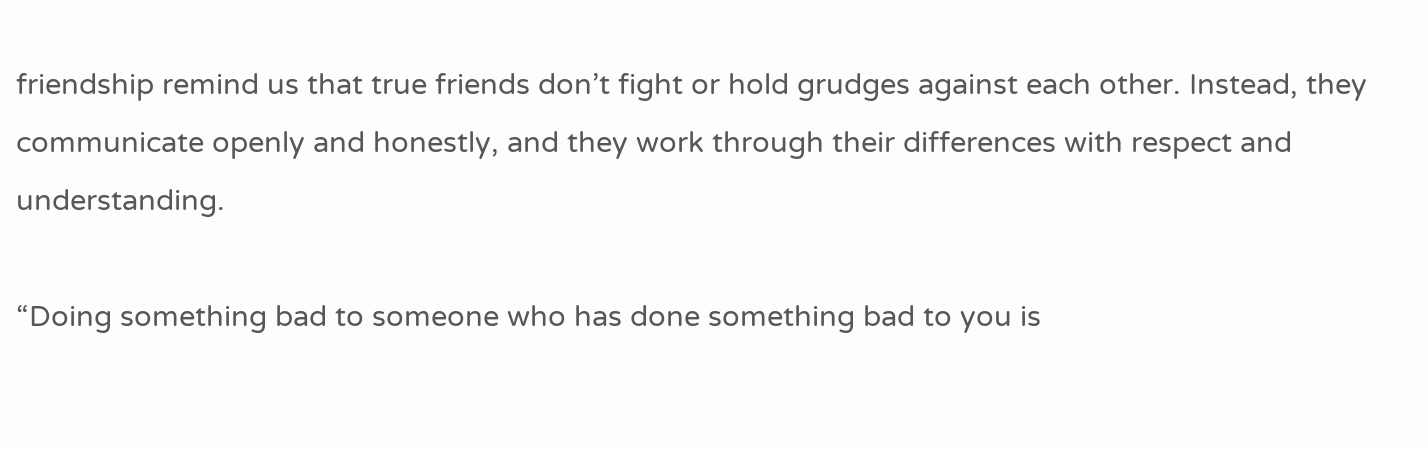friendship remind us that true friends don’t fight or hold grudges against each other. Instead, they communicate openly and honestly, and they work through their differences with respect and understanding.

“Doing something bad to someone who has done something bad to you is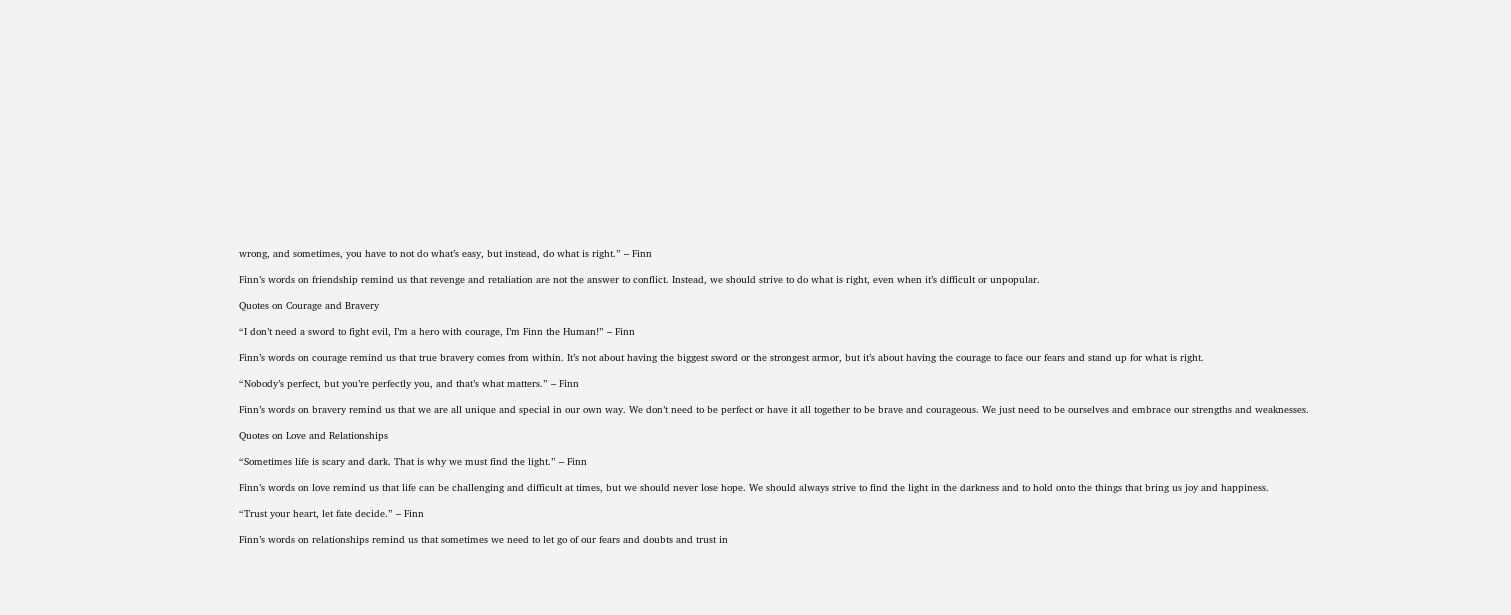wrong, and sometimes, you have to not do what’s easy, but instead, do what is right.” – Finn

Finn’s words on friendship remind us that revenge and retaliation are not the answer to conflict. Instead, we should strive to do what is right, even when it’s difficult or unpopular.

Quotes on Courage and Bravery

“I don’t need a sword to fight evil, I’m a hero with courage, I’m Finn the Human!” – Finn

Finn’s words on courage remind us that true bravery comes from within. It’s not about having the biggest sword or the strongest armor, but it’s about having the courage to face our fears and stand up for what is right.

“Nobody’s perfect, but you’re perfectly you, and that’s what matters.” – Finn

Finn’s words on bravery remind us that we are all unique and special in our own way. We don’t need to be perfect or have it all together to be brave and courageous. We just need to be ourselves and embrace our strengths and weaknesses.

Quotes on Love and Relationships

“Sometimes life is scary and dark. That is why we must find the light.” – Finn

Finn’s words on love remind us that life can be challenging and difficult at times, but we should never lose hope. We should always strive to find the light in the darkness and to hold onto the things that bring us joy and happiness.

“Trust your heart, let fate decide.” – Finn

Finn’s words on relationships remind us that sometimes we need to let go of our fears and doubts and trust in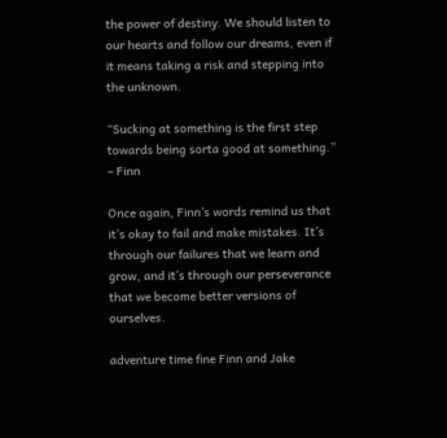the power of destiny. We should listen to our hearts and follow our dreams, even if it means taking a risk and stepping into the unknown.

“Sucking at something is the first step towards being sorta good at something.” – Finn

Once again, Finn’s words remind us that it’s okay to fail and make mistakes. It’s through our failures that we learn and grow, and it’s through our perseverance that we become better versions of ourselves.

adventure time fine Finn and Jake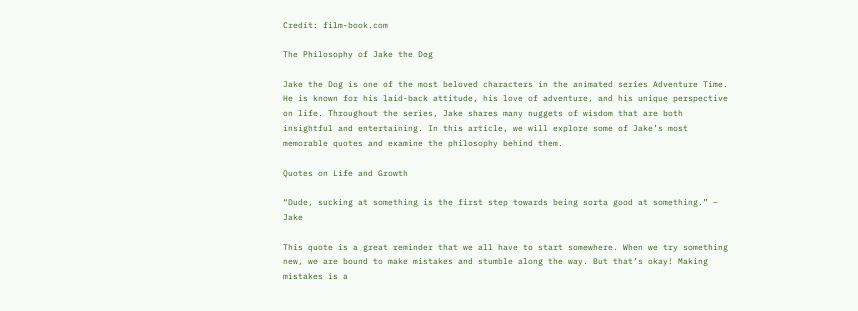Credit: film-book.com

The Philosophy of Jake the Dog

Jake the Dog is one of the most beloved characters in the animated series Adventure Time. He is known for his laid-back attitude, his love of adventure, and his unique perspective on life. Throughout the series, Jake shares many nuggets of wisdom that are both insightful and entertaining. In this article, we will explore some of Jake’s most memorable quotes and examine the philosophy behind them.

Quotes on Life and Growth

“Dude, sucking at something is the first step towards being sorta good at something.” – Jake

This quote is a great reminder that we all have to start somewhere. When we try something new, we are bound to make mistakes and stumble along the way. But that’s okay! Making mistakes is a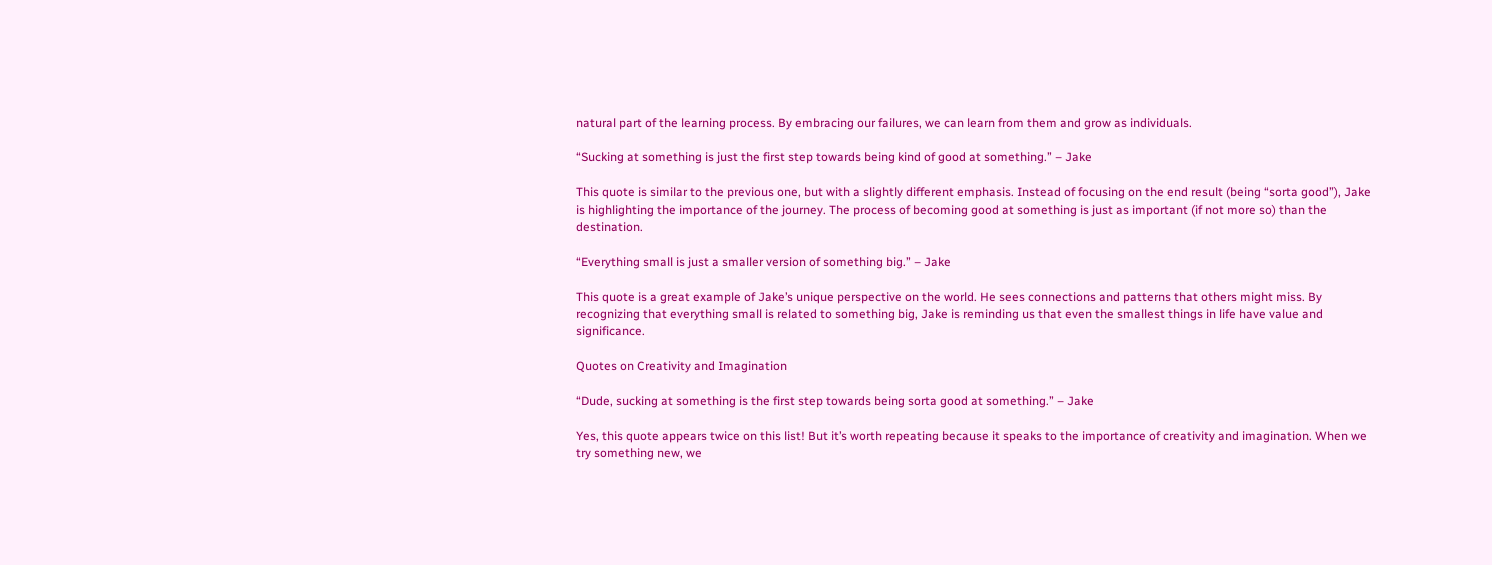natural part of the learning process. By embracing our failures, we can learn from them and grow as individuals.

“Sucking at something is just the first step towards being kind of good at something.” – Jake

This quote is similar to the previous one, but with a slightly different emphasis. Instead of focusing on the end result (being “sorta good”), Jake is highlighting the importance of the journey. The process of becoming good at something is just as important (if not more so) than the destination.

“Everything small is just a smaller version of something big.” – Jake

This quote is a great example of Jake’s unique perspective on the world. He sees connections and patterns that others might miss. By recognizing that everything small is related to something big, Jake is reminding us that even the smallest things in life have value and significance.

Quotes on Creativity and Imagination

“Dude, sucking at something is the first step towards being sorta good at something.” – Jake

Yes, this quote appears twice on this list! But it’s worth repeating because it speaks to the importance of creativity and imagination. When we try something new, we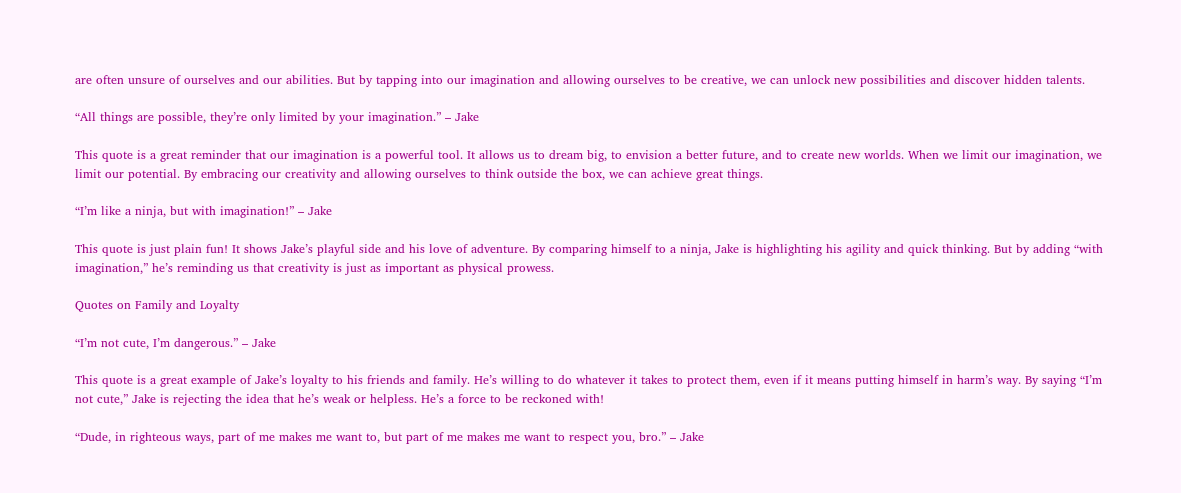are often unsure of ourselves and our abilities. But by tapping into our imagination and allowing ourselves to be creative, we can unlock new possibilities and discover hidden talents.

“All things are possible, they’re only limited by your imagination.” – Jake

This quote is a great reminder that our imagination is a powerful tool. It allows us to dream big, to envision a better future, and to create new worlds. When we limit our imagination, we limit our potential. By embracing our creativity and allowing ourselves to think outside the box, we can achieve great things.

“I’m like a ninja, but with imagination!” – Jake

This quote is just plain fun! It shows Jake’s playful side and his love of adventure. By comparing himself to a ninja, Jake is highlighting his agility and quick thinking. But by adding “with imagination,” he’s reminding us that creativity is just as important as physical prowess.

Quotes on Family and Loyalty

“I’m not cute, I’m dangerous.” – Jake

This quote is a great example of Jake’s loyalty to his friends and family. He’s willing to do whatever it takes to protect them, even if it means putting himself in harm’s way. By saying “I’m not cute,” Jake is rejecting the idea that he’s weak or helpless. He’s a force to be reckoned with!

“Dude, in righteous ways, part of me makes me want to, but part of me makes me want to respect you, bro.” – Jake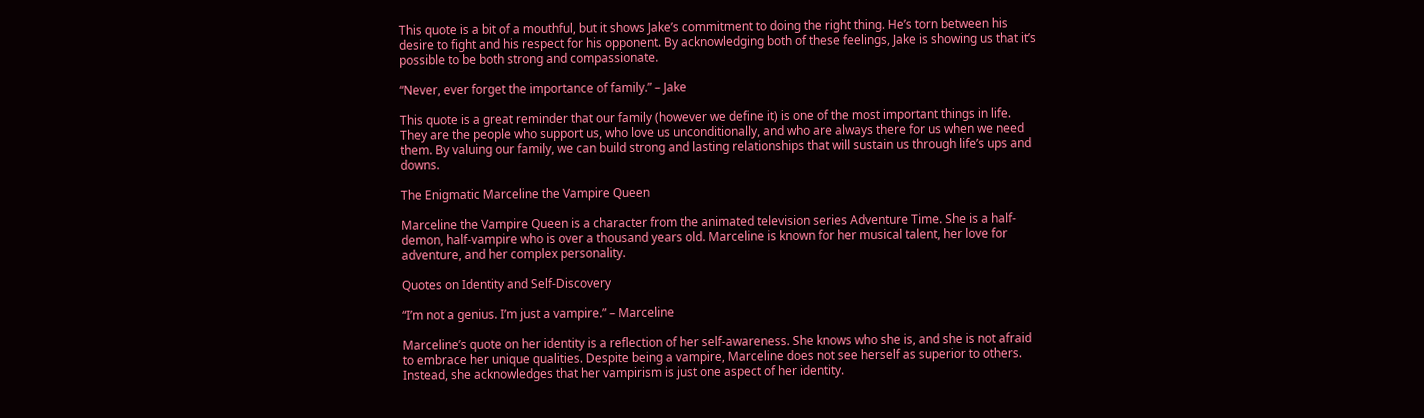This quote is a bit of a mouthful, but it shows Jake’s commitment to doing the right thing. He’s torn between his desire to fight and his respect for his opponent. By acknowledging both of these feelings, Jake is showing us that it’s possible to be both strong and compassionate.

“Never, ever forget the importance of family.” – Jake

This quote is a great reminder that our family (however we define it) is one of the most important things in life. They are the people who support us, who love us unconditionally, and who are always there for us when we need them. By valuing our family, we can build strong and lasting relationships that will sustain us through life’s ups and downs.

The Enigmatic Marceline the Vampire Queen

Marceline the Vampire Queen is a character from the animated television series Adventure Time. She is a half-demon, half-vampire who is over a thousand years old. Marceline is known for her musical talent, her love for adventure, and her complex personality.

Quotes on Identity and Self-Discovery

“I’m not a genius. I’m just a vampire.” – Marceline

Marceline’s quote on her identity is a reflection of her self-awareness. She knows who she is, and she is not afraid to embrace her unique qualities. Despite being a vampire, Marceline does not see herself as superior to others. Instead, she acknowledges that her vampirism is just one aspect of her identity.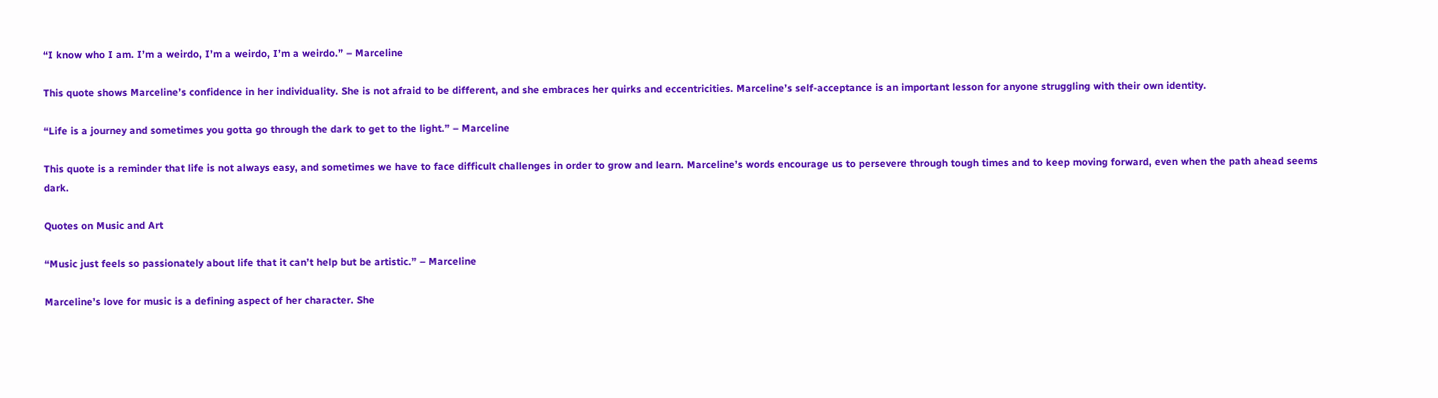“I know who I am. I’m a weirdo, I’m a weirdo, I’m a weirdo.” – Marceline

This quote shows Marceline’s confidence in her individuality. She is not afraid to be different, and she embraces her quirks and eccentricities. Marceline’s self-acceptance is an important lesson for anyone struggling with their own identity.

“Life is a journey and sometimes you gotta go through the dark to get to the light.” – Marceline

This quote is a reminder that life is not always easy, and sometimes we have to face difficult challenges in order to grow and learn. Marceline’s words encourage us to persevere through tough times and to keep moving forward, even when the path ahead seems dark.

Quotes on Music and Art

“Music just feels so passionately about life that it can’t help but be artistic.” – Marceline

Marceline’s love for music is a defining aspect of her character. She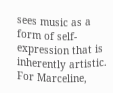sees music as a form of self-expression that is inherently artistic. For Marceline,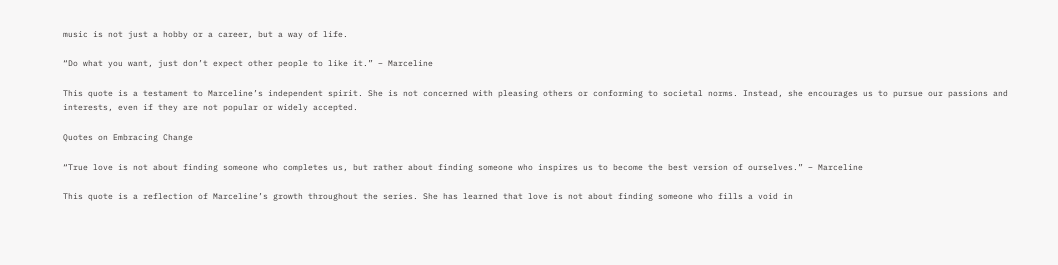music is not just a hobby or a career, but a way of life.

“Do what you want, just don’t expect other people to like it.” – Marceline

This quote is a testament to Marceline’s independent spirit. She is not concerned with pleasing others or conforming to societal norms. Instead, she encourages us to pursue our passions and interests, even if they are not popular or widely accepted.

Quotes on Embracing Change

“True love is not about finding someone who completes us, but rather about finding someone who inspires us to become the best version of ourselves.” – Marceline

This quote is a reflection of Marceline’s growth throughout the series. She has learned that love is not about finding someone who fills a void in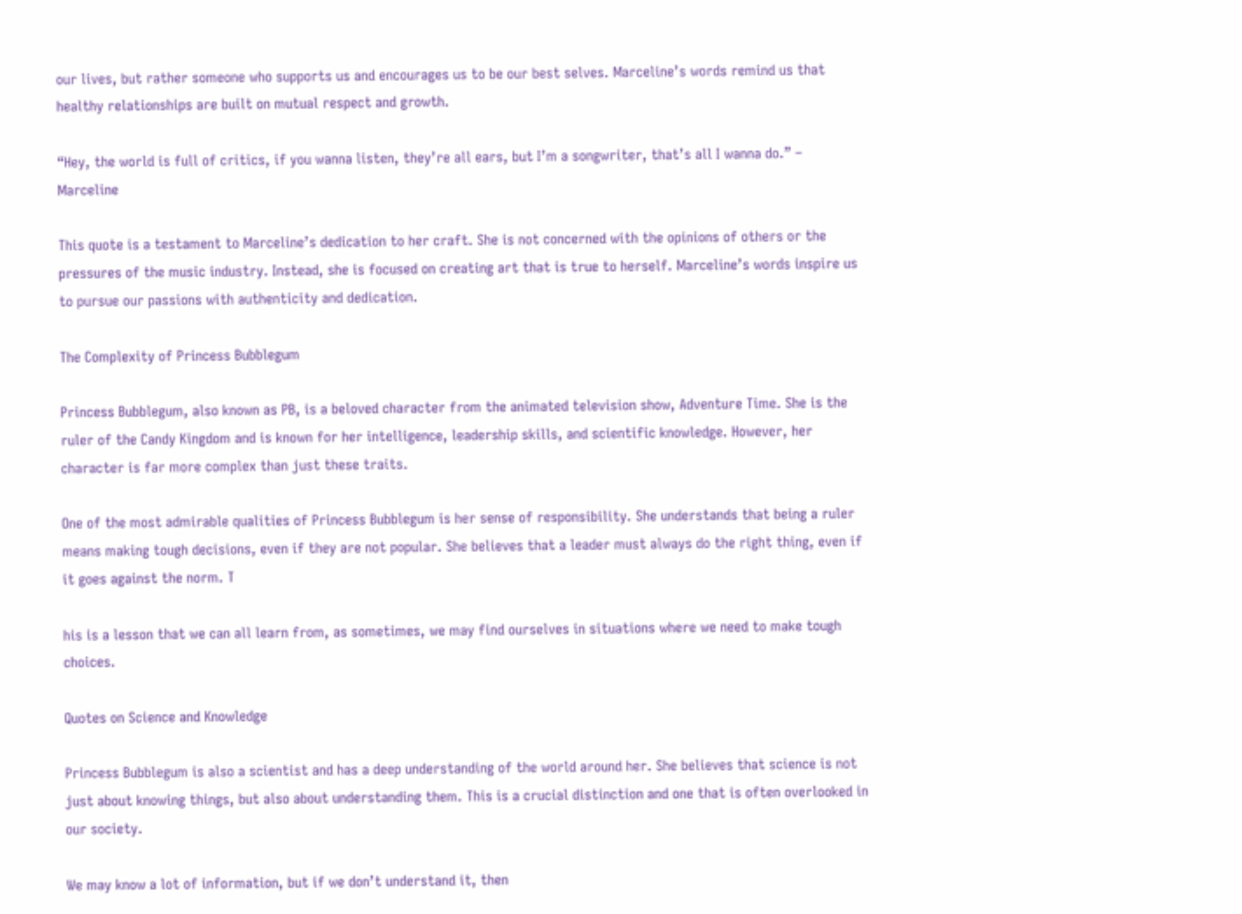our lives, but rather someone who supports us and encourages us to be our best selves. Marceline’s words remind us that healthy relationships are built on mutual respect and growth.

“Hey, the world is full of critics, if you wanna listen, they’re all ears, but I’m a songwriter, that’s all I wanna do.” – Marceline

This quote is a testament to Marceline’s dedication to her craft. She is not concerned with the opinions of others or the pressures of the music industry. Instead, she is focused on creating art that is true to herself. Marceline’s words inspire us to pursue our passions with authenticity and dedication.

The Complexity of Princess Bubblegum

Princess Bubblegum, also known as PB, is a beloved character from the animated television show, Adventure Time. She is the ruler of the Candy Kingdom and is known for her intelligence, leadership skills, and scientific knowledge. However, her character is far more complex than just these traits.

One of the most admirable qualities of Princess Bubblegum is her sense of responsibility. She understands that being a ruler means making tough decisions, even if they are not popular. She believes that a leader must always do the right thing, even if it goes against the norm. T

his is a lesson that we can all learn from, as sometimes, we may find ourselves in situations where we need to make tough choices.

Quotes on Science and Knowledge

Princess Bubblegum is also a scientist and has a deep understanding of the world around her. She believes that science is not just about knowing things, but also about understanding them. This is a crucial distinction and one that is often overlooked in our society.

We may know a lot of information, but if we don’t understand it, then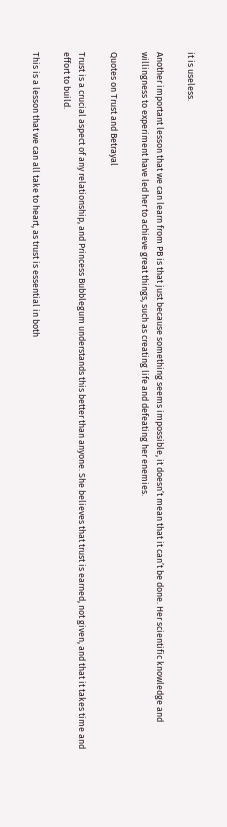it is useless.

Another important lesson that we can learn from PB is that just because something seems impossible, it doesn’t mean that it can’t be done. Her scientific knowledge and willingness to experiment have led her to achieve great things, such as creating life and defeating her enemies.

Quotes on Trust and Betrayal

Trust is a crucial aspect of any relationship, and Princess Bubblegum understands this better than anyone. She believes that trust is earned, not given, and that it takes time and effort to build.

This is a lesson that we can all take to heart, as trust is essential in both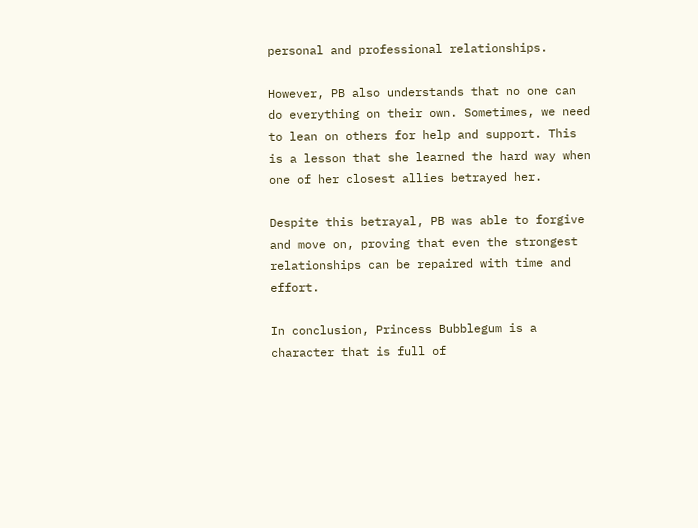personal and professional relationships.

However, PB also understands that no one can do everything on their own. Sometimes, we need to lean on others for help and support. This is a lesson that she learned the hard way when one of her closest allies betrayed her.

Despite this betrayal, PB was able to forgive and move on, proving that even the strongest relationships can be repaired with time and effort.

In conclusion, Princess Bubblegum is a character that is full of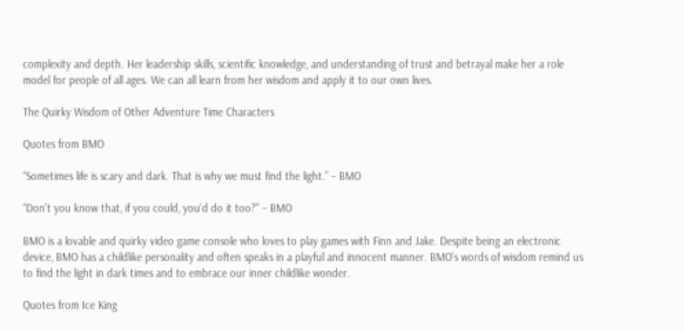complexity and depth. Her leadership skills, scientific knowledge, and understanding of trust and betrayal make her a role model for people of all ages. We can all learn from her wisdom and apply it to our own lives.

The Quirky Wisdom of Other Adventure Time Characters

Quotes from BMO

“Sometimes life is scary and dark. That is why we must find the light.” – BMO

“Don’t you know that, if you could, you’d do it too?” – BMO

BMO is a lovable and quirky video game console who loves to play games with Finn and Jake. Despite being an electronic device, BMO has a childlike personality and often speaks in a playful and innocent manner. BMO’s words of wisdom remind us to find the light in dark times and to embrace our inner childlike wonder.

Quotes from Ice King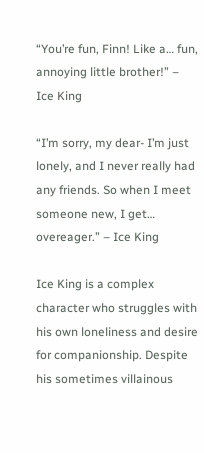“You’re fun, Finn! Like a… fun, annoying little brother!” – Ice King

“I’m sorry, my dear- I’m just lonely, and I never really had any friends. So when I meet someone new, I get… overeager.” – Ice King

Ice King is a complex character who struggles with his own loneliness and desire for companionship. Despite his sometimes villainous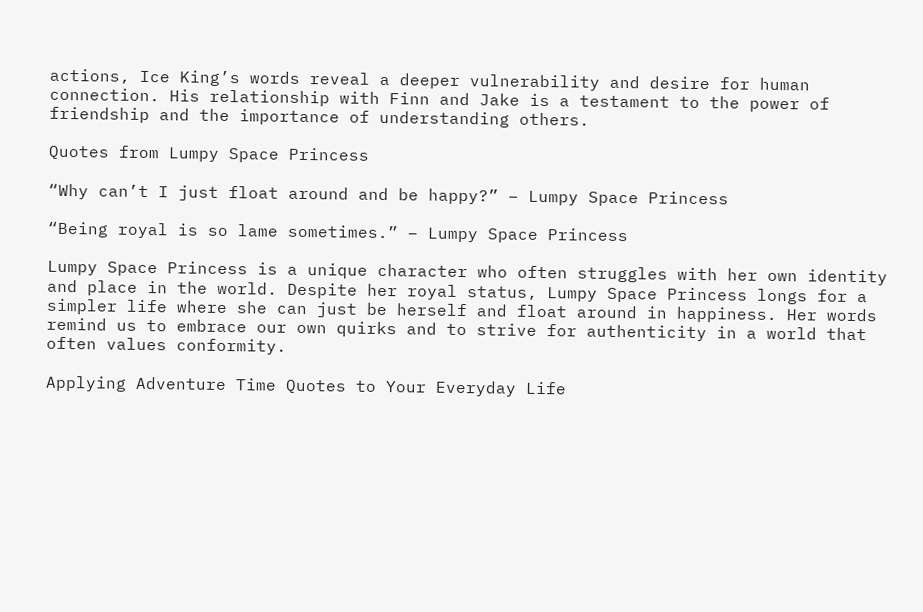actions, Ice King’s words reveal a deeper vulnerability and desire for human connection. His relationship with Finn and Jake is a testament to the power of friendship and the importance of understanding others.

Quotes from Lumpy Space Princess

“Why can’t I just float around and be happy?” – Lumpy Space Princess

“Being royal is so lame sometimes.” – Lumpy Space Princess

Lumpy Space Princess is a unique character who often struggles with her own identity and place in the world. Despite her royal status, Lumpy Space Princess longs for a simpler life where she can just be herself and float around in happiness. Her words remind us to embrace our own quirks and to strive for authenticity in a world that often values conformity.

Applying Adventure Time Quotes to Your Everyday Life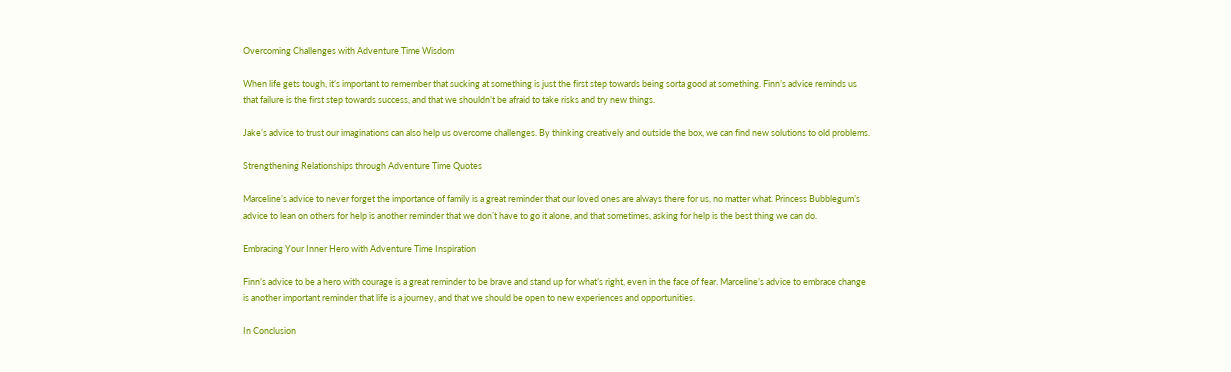Overcoming Challenges with Adventure Time Wisdom

When life gets tough, it’s important to remember that sucking at something is just the first step towards being sorta good at something. Finn’s advice reminds us that failure is the first step towards success, and that we shouldn’t be afraid to take risks and try new things.

Jake’s advice to trust our imaginations can also help us overcome challenges. By thinking creatively and outside the box, we can find new solutions to old problems.

Strengthening Relationships through Adventure Time Quotes

Marceline’s advice to never forget the importance of family is a great reminder that our loved ones are always there for us, no matter what. Princess Bubblegum’s advice to lean on others for help is another reminder that we don’t have to go it alone, and that sometimes, asking for help is the best thing we can do.

Embracing Your Inner Hero with Adventure Time Inspiration

Finn’s advice to be a hero with courage is a great reminder to be brave and stand up for what’s right, even in the face of fear. Marceline’s advice to embrace change is another important reminder that life is a journey, and that we should be open to new experiences and opportunities.

In Conclusion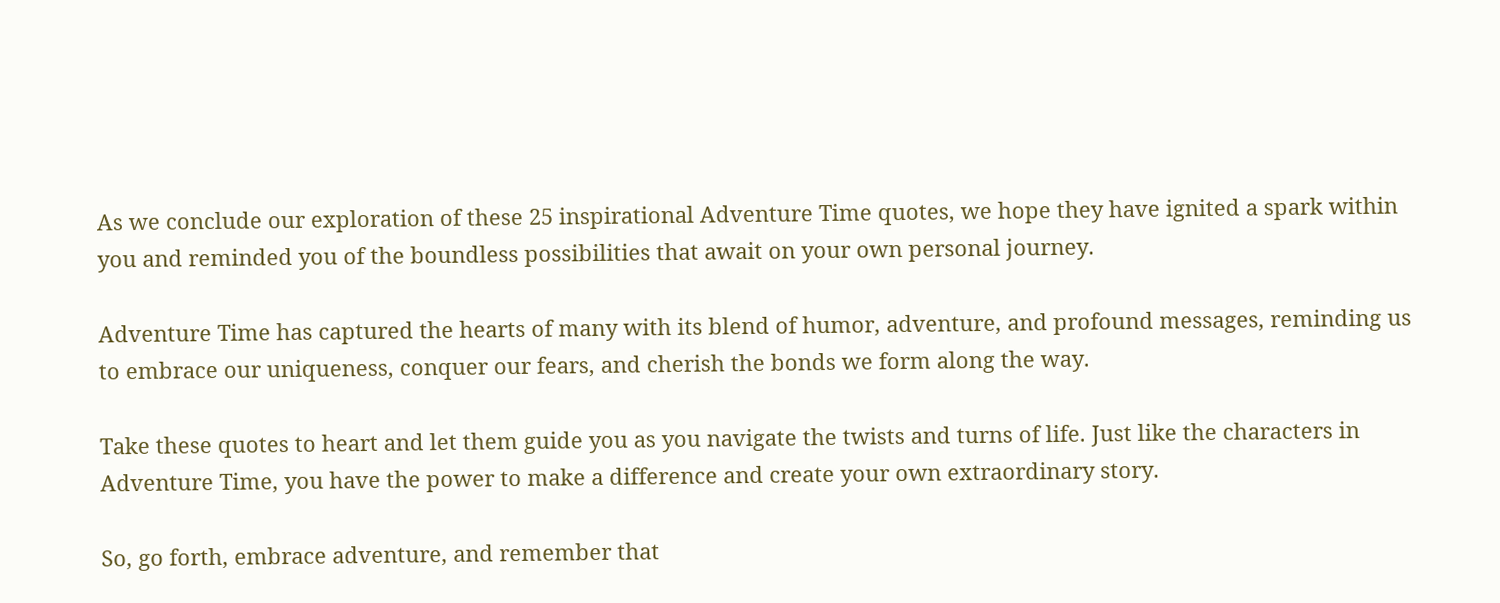As we conclude our exploration of these 25 inspirational Adventure Time quotes, we hope they have ignited a spark within you and reminded you of the boundless possibilities that await on your own personal journey.

Adventure Time has captured the hearts of many with its blend of humor, adventure, and profound messages, reminding us to embrace our uniqueness, conquer our fears, and cherish the bonds we form along the way.

Take these quotes to heart and let them guide you as you navigate the twists and turns of life. Just like the characters in Adventure Time, you have the power to make a difference and create your own extraordinary story.

So, go forth, embrace adventure, and remember that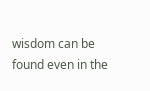wisdom can be found even in the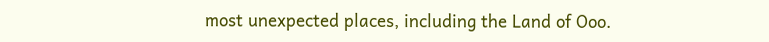most unexpected places, including the Land of Ooo.